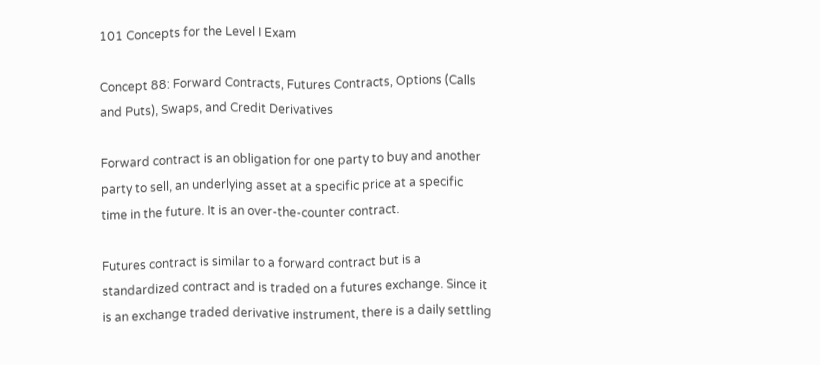101 Concepts for the Level I Exam

Concept 88: Forward Contracts, Futures Contracts, Options (Calls and Puts), Swaps, and Credit Derivatives

Forward contract is an obligation for one party to buy and another party to sell, an underlying asset at a specific price at a specific time in the future. It is an over-the-counter contract.

Futures contract is similar to a forward contract but is a standardized contract and is traded on a futures exchange. Since it is an exchange traded derivative instrument, there is a daily settling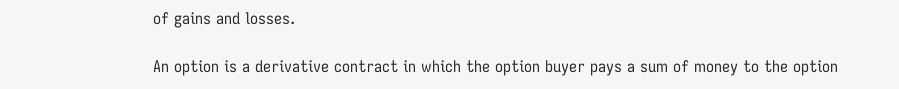of gains and losses.

An option is a derivative contract in which the option buyer pays a sum of money to the option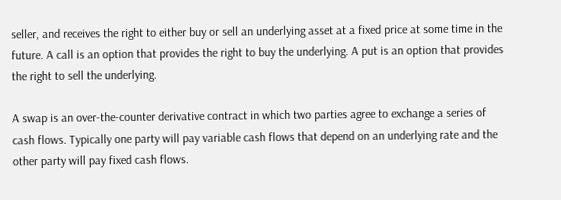seller, and receives the right to either buy or sell an underlying asset at a fixed price at some time in the future. A call is an option that provides the right to buy the underlying. A put is an option that provides the right to sell the underlying.

A swap is an over-the-counter derivative contract in which two parties agree to exchange a series of cash flows. Typically one party will pay variable cash flows that depend on an underlying rate and the other party will pay fixed cash flows.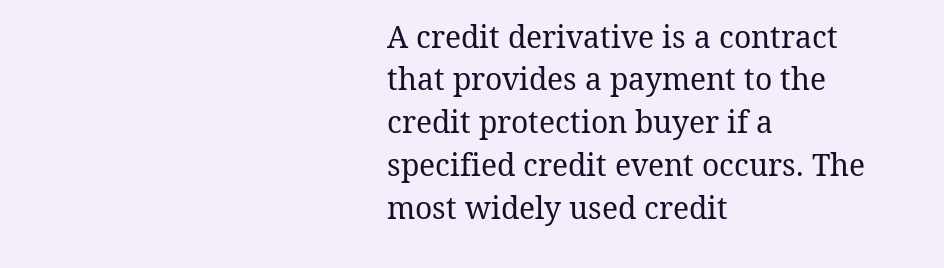A credit derivative is a contract that provides a payment to the credit protection buyer if a specified credit event occurs. The most widely used credit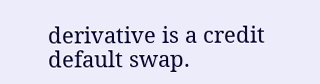derivative is a credit default swap.